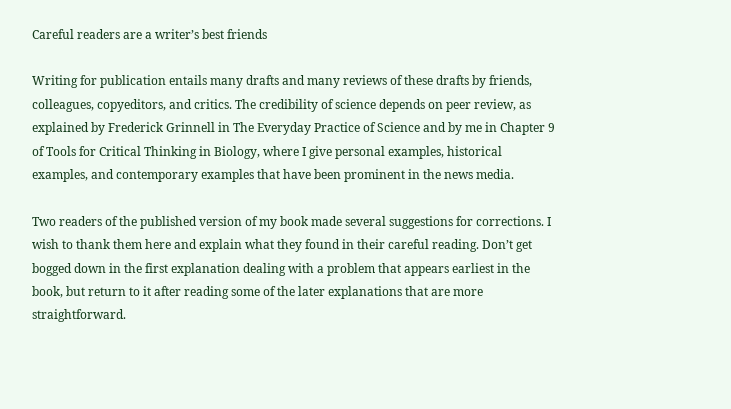Careful readers are a writer’s best friends

Writing for publication entails many drafts and many reviews of these drafts by friends, colleagues, copyeditors, and critics. The credibility of science depends on peer review, as explained by Frederick Grinnell in The Everyday Practice of Science and by me in Chapter 9 of Tools for Critical Thinking in Biology, where I give personal examples, historical examples, and contemporary examples that have been prominent in the news media.

Two readers of the published version of my book made several suggestions for corrections. I wish to thank them here and explain what they found in their careful reading. Don’t get bogged down in the first explanation dealing with a problem that appears earliest in the book, but return to it after reading some of the later explanations that are more straightforward.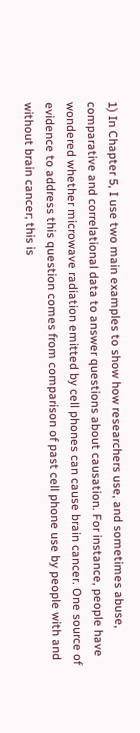1) In Chapter 5, I use two main examples to show how researchers use, and sometimes abuse, comparative and correlational data to answer questions about causation. For instance, people have wondered whether microwave radiation emitted by cell phones can cause brain cancer. One source of evidence to address this question comes from comparison of past cell phone use by people with and without brain cancer; this is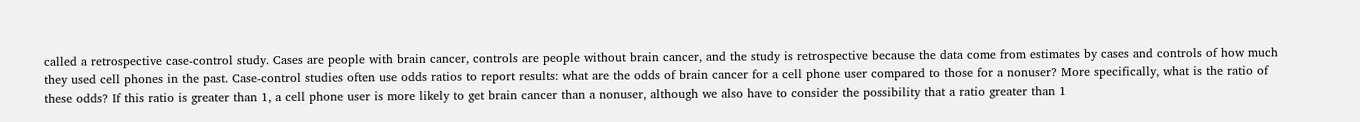called a retrospective case-control study. Cases are people with brain cancer, controls are people without brain cancer, and the study is retrospective because the data come from estimates by cases and controls of how much they used cell phones in the past. Case-control studies often use odds ratios to report results: what are the odds of brain cancer for a cell phone user compared to those for a nonuser? More specifically, what is the ratio of these odds? If this ratio is greater than 1, a cell phone user is more likely to get brain cancer than a nonuser, although we also have to consider the possibility that a ratio greater than 1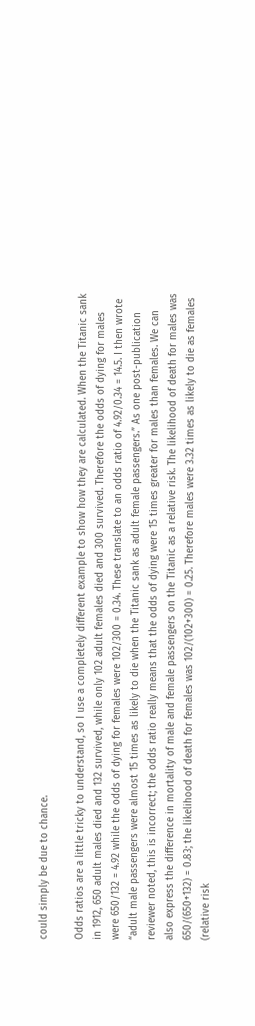could simply be due to chance.

Odds ratios are a little tricky to understand, so I use a completely different example to show how they are calculated. When the Titanic sank in 1912, 650 adult males died and 132 survived, while only 102 adult females died and 300 survived. Therefore the odds of dying for males were 650/132 = 4.92 while the odds of dying for females were 102/300 = 0.34. These translate to an odds ratio of 4.92/0.34 = 14.5. I then wrote “adult male passengers were almost 15 times as likely to die when the Titanic sank as adult female passengers.” As one post-publication reviewer noted, this is incorrect; the odds ratio really means that the odds of dying were 15 times greater for males than females. We can also express the difference in mortality of male and female passengers on the Titanic as a relative risk. The likelihood of death for males was 650/(650+132) = 0.83; the likelihood of death for females was 102/(102+300) = 0.25. Therefore males were 3.32 times as likely to die as females (relative risk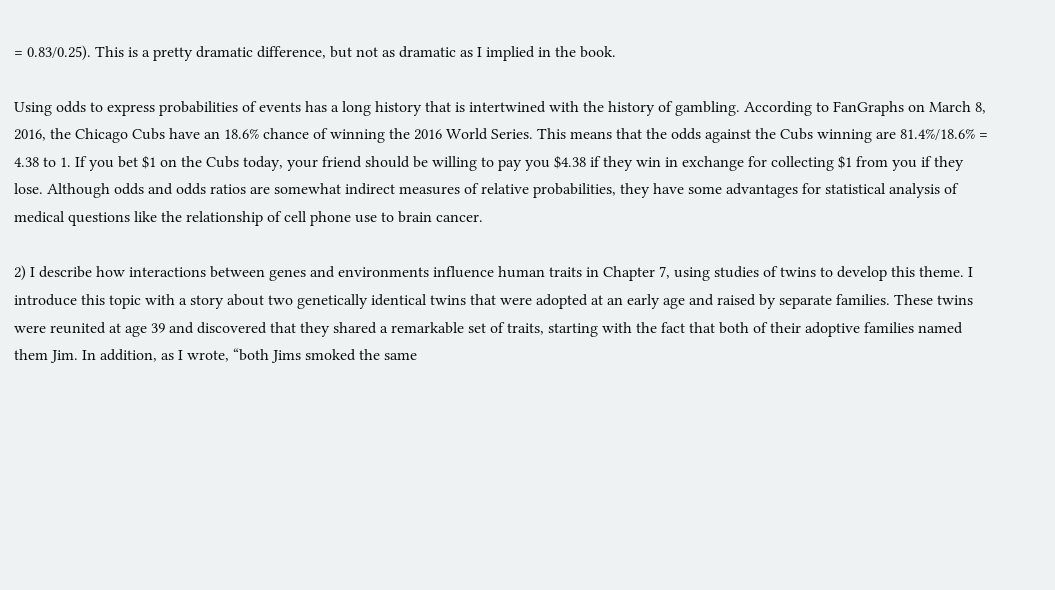= 0.83/0.25). This is a pretty dramatic difference, but not as dramatic as I implied in the book.

Using odds to express probabilities of events has a long history that is intertwined with the history of gambling. According to FanGraphs on March 8, 2016, the Chicago Cubs have an 18.6% chance of winning the 2016 World Series. This means that the odds against the Cubs winning are 81.4%/18.6% = 4.38 to 1. If you bet $1 on the Cubs today, your friend should be willing to pay you $4.38 if they win in exchange for collecting $1 from you if they lose. Although odds and odds ratios are somewhat indirect measures of relative probabilities, they have some advantages for statistical analysis of medical questions like the relationship of cell phone use to brain cancer.

2) I describe how interactions between genes and environments influence human traits in Chapter 7, using studies of twins to develop this theme. I introduce this topic with a story about two genetically identical twins that were adopted at an early age and raised by separate families. These twins were reunited at age 39 and discovered that they shared a remarkable set of traits, starting with the fact that both of their adoptive families named them Jim. In addition, as I wrote, “both Jims smoked the same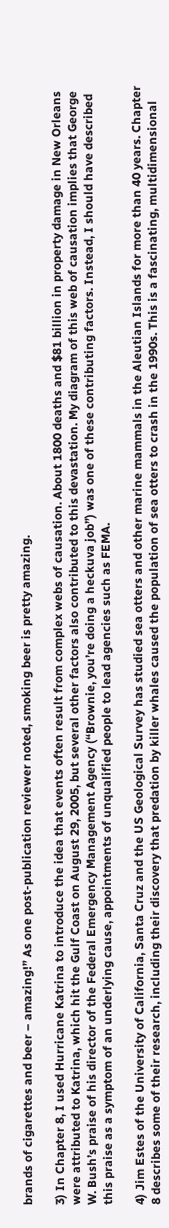brands of cigarettes and beer – amazing!” As one post-publication reviewer noted, smoking beer is pretty amazing.

3) In Chapter 8, I used Hurricane Katrina to introduce the idea that events often result from complex webs of causation. About 1800 deaths and $81 billion in property damage in New Orleans were attributed to Katrina, which hit the Gulf Coast on August 29, 2005, but several other factors also contributed to this devastation. My diagram of this web of causation implies that George W. Bush’s praise of his director of the Federal Emergency Management Agency (“Brownie, you’re doing a heckuva job”) was one of these contributing factors. Instead, I should have described this praise as a symptom of an underlying cause, appointments of unqualified people to lead agencies such as FEMA.

4) Jim Estes of the University of California, Santa Cruz and the US Geological Survey has studied sea otters and other marine mammals in the Aleutian Islands for more than 40 years. Chapter 8 describes some of their research, including their discovery that predation by killer whales caused the population of sea otters to crash in the 1990s. This is a fascinating, multidimensional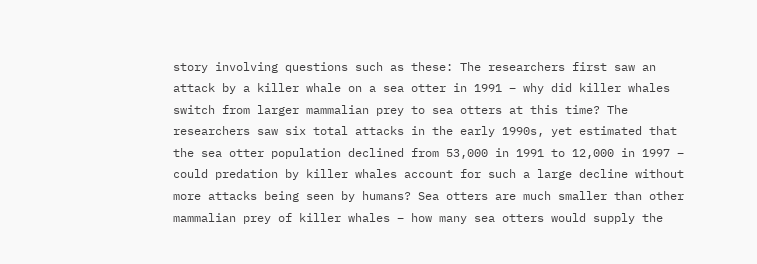story involving questions such as these: The researchers first saw an attack by a killer whale on a sea otter in 1991 – why did killer whales switch from larger mammalian prey to sea otters at this time? The researchers saw six total attacks in the early 1990s, yet estimated that the sea otter population declined from 53,000 in 1991 to 12,000 in 1997 – could predation by killer whales account for such a large decline without more attacks being seen by humans? Sea otters are much smaller than other mammalian prey of killer whales – how many sea otters would supply the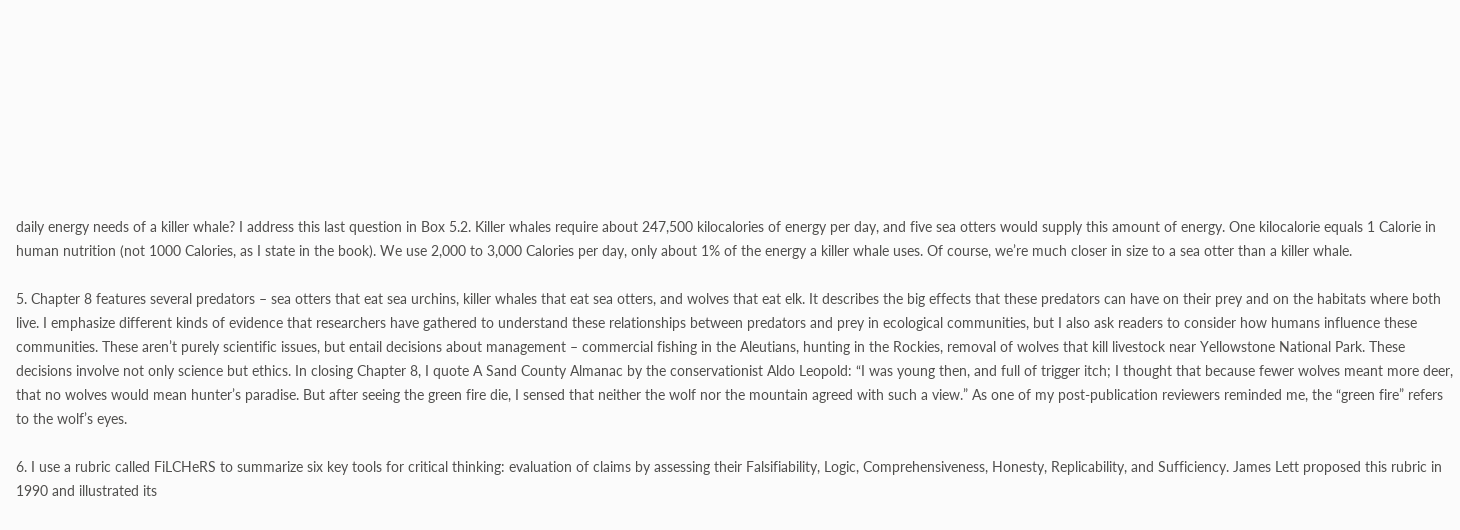daily energy needs of a killer whale? I address this last question in Box 5.2. Killer whales require about 247,500 kilocalories of energy per day, and five sea otters would supply this amount of energy. One kilocalorie equals 1 Calorie in human nutrition (not 1000 Calories, as I state in the book). We use 2,000 to 3,000 Calories per day, only about 1% of the energy a killer whale uses. Of course, we’re much closer in size to a sea otter than a killer whale.

5. Chapter 8 features several predators – sea otters that eat sea urchins, killer whales that eat sea otters, and wolves that eat elk. It describes the big effects that these predators can have on their prey and on the habitats where both live. I emphasize different kinds of evidence that researchers have gathered to understand these relationships between predators and prey in ecological communities, but I also ask readers to consider how humans influence these communities. These aren’t purely scientific issues, but entail decisions about management – commercial fishing in the Aleutians, hunting in the Rockies, removal of wolves that kill livestock near Yellowstone National Park. These decisions involve not only science but ethics. In closing Chapter 8, I quote A Sand County Almanac by the conservationist Aldo Leopold: “I was young then, and full of trigger itch; I thought that because fewer wolves meant more deer, that no wolves would mean hunter’s paradise. But after seeing the green fire die, I sensed that neither the wolf nor the mountain agreed with such a view.” As one of my post-publication reviewers reminded me, the “green fire” refers to the wolf’s eyes.

6. I use a rubric called FiLCHeRS to summarize six key tools for critical thinking: evaluation of claims by assessing their Falsifiability, Logic, Comprehensiveness, Honesty, Replicability, and Sufficiency. James Lett proposed this rubric in 1990 and illustrated its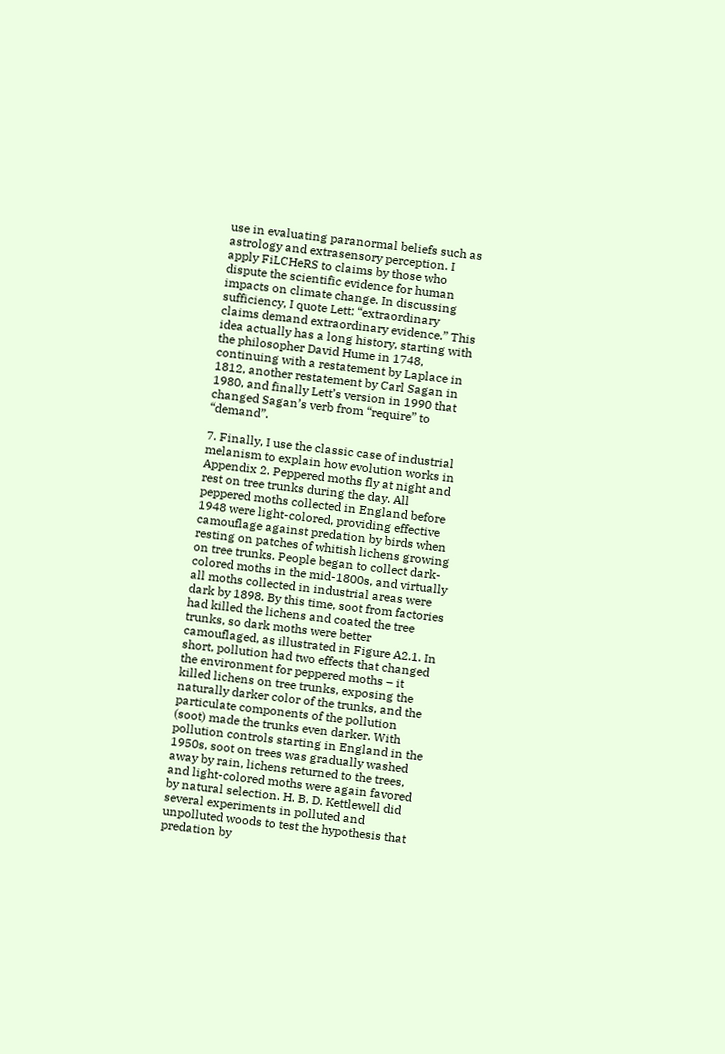use in evaluating paranormal beliefs such as astrology and extrasensory perception. I apply FiLCHeRS to claims by those who dispute the scientific evidence for human impacts on climate change. In discussing sufficiency, I quote Lett: “extraordinary claims demand extraordinary evidence.” This idea actually has a long history, starting with the philosopher David Hume in 1748, continuing with a restatement by Laplace in 1812, another restatement by Carl Sagan in 1980, and finally Lett’s version in 1990 that changed Sagan’s verb from “require” to “demand”.

7. Finally, I use the classic case of industrial melanism to explain how evolution works in Appendix 2. Peppered moths fly at night and rest on tree trunks during the day. All peppered moths collected in England before 1948 were light-colored, providing effective camouflage against predation by birds when resting on patches of whitish lichens growing on tree trunks. People began to collect dark-colored moths in the mid-1800s, and virtually all moths collected in industrial areas were dark by 1898. By this time, soot from factories had killed the lichens and coated the tree trunks, so dark moths were better camouflaged, as illustrated in Figure A2.1. In short, pollution had two effects that changed the environment for peppered moths – it killed lichens on tree trunks, exposing the naturally darker color of the trunks, and the particulate components of the pollution (soot) made the trunks even darker. With pollution controls starting in England in the 1950s, soot on trees was gradually washed away by rain, lichens returned to the trees, and light-colored moths were again favored by natural selection. H. B. D. Kettlewell did several experiments in polluted and unpolluted woods to test the hypothesis that predation by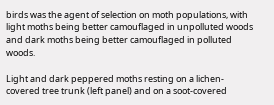birds was the agent of selection on moth populations, with light moths being better camouflaged in unpolluted woods and dark moths being better camouflaged in polluted woods.

Light and dark peppered moths resting on a lichen-covered tree trunk (left panel) and on a soot-covered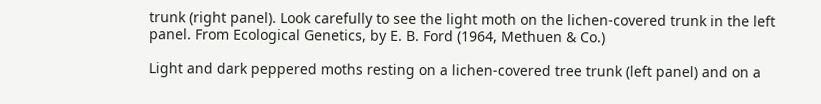trunk (right panel). Look carefully to see the light moth on the lichen-covered trunk in the left panel. From Ecological Genetics, by E. B. Ford (1964, Methuen & Co.)

Light and dark peppered moths resting on a lichen-covered tree trunk (left panel) and on a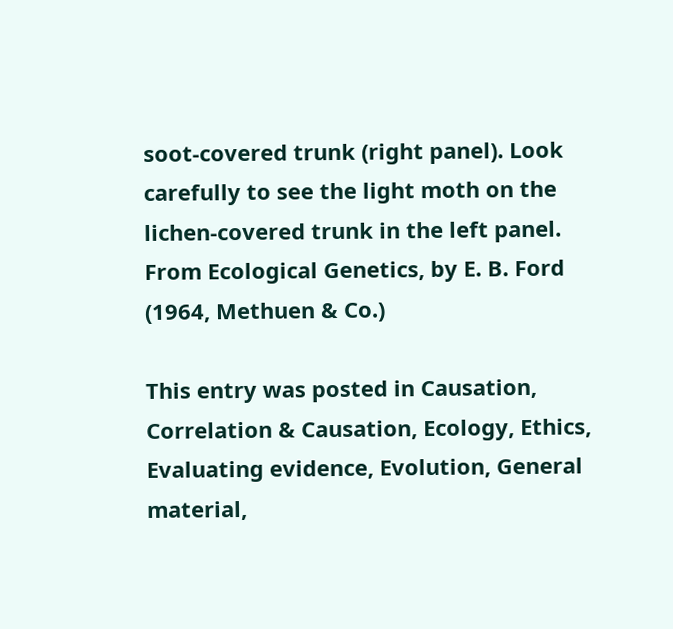soot-covered trunk (right panel). Look carefully to see the light moth on the lichen-covered trunk in the left panel. From Ecological Genetics, by E. B. Ford (1964, Methuen & Co.)

This entry was posted in Causation, Correlation & Causation, Ecology, Ethics, Evaluating evidence, Evolution, General material,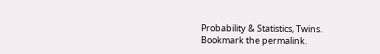Probability & Statistics, Twins. Bookmark the permalink.